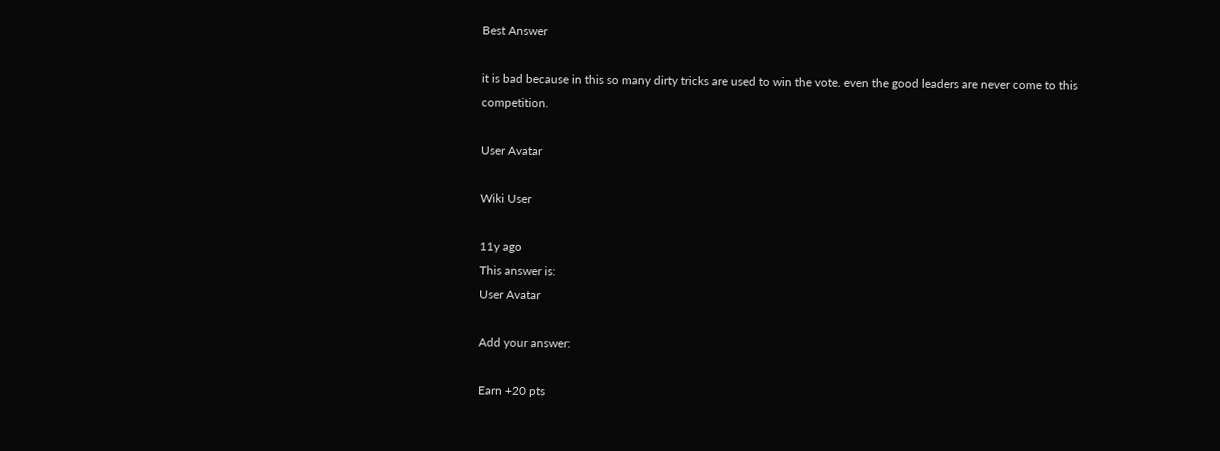Best Answer

it is bad because in this so many dirty tricks are used to win the vote. even the good leaders are never come to this competition.

User Avatar

Wiki User

11y ago
This answer is:
User Avatar

Add your answer:

Earn +20 pts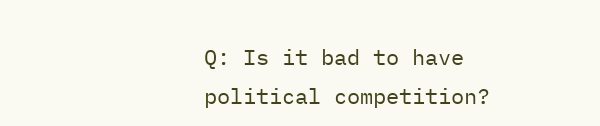Q: Is it bad to have political competition?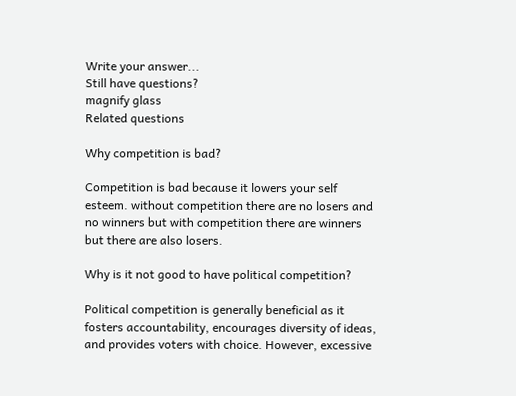Write your answer...
Still have questions?
magnify glass
Related questions

Why competition is bad?

Competition is bad because it lowers your self esteem. without competition there are no losers and no winners but with competition there are winners but there are also losers.

Why is it not good to have political competition?

Political competition is generally beneficial as it fosters accountability, encourages diversity of ideas, and provides voters with choice. However, excessive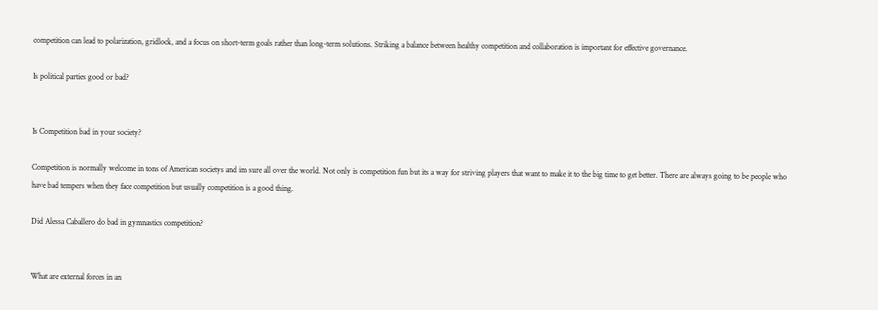competition can lead to polarization, gridlock, and a focus on short-term goals rather than long-term solutions. Striking a balance between healthy competition and collaboration is important for effective governance.

Is political parties good or bad?


Is Competition bad in your society?

Competition is normally welcome in tons of American societys and im sure all over the world. Not only is competition fun but its a way for striving players that want to make it to the big time to get better. There are always going to be people who have bad tempers when they face competition but usually competition is a good thing.

Did Alessa Caballero do bad in gymnastics competition?


What are external forces in an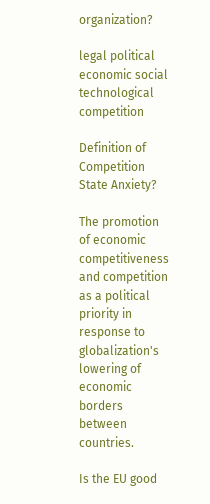organization?

legal political economic social technological competition

Definition of Competition State Anxiety?

The promotion of economic competitiveness and competition as a political priority in response to globalization's lowering of economic borders between countries.

Is the EU good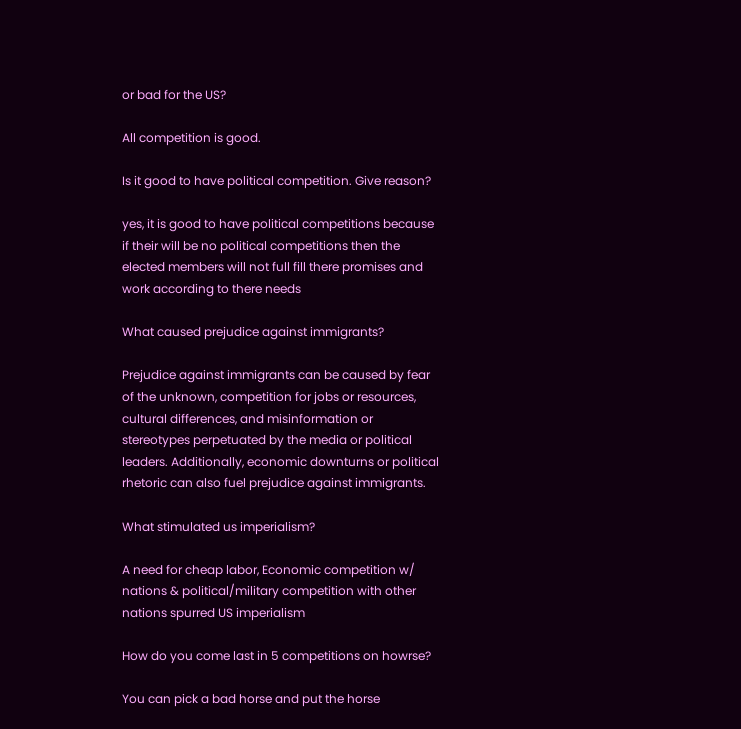or bad for the US?

All competition is good.

Is it good to have political competition. Give reason?

yes, it is good to have political competitions because if their will be no political competitions then the elected members will not full fill there promises and work according to there needs

What caused prejudice against immigrants?

Prejudice against immigrants can be caused by fear of the unknown, competition for jobs or resources, cultural differences, and misinformation or stereotypes perpetuated by the media or political leaders. Additionally, economic downturns or political rhetoric can also fuel prejudice against immigrants.

What stimulated us imperialism?

A need for cheap labor, Economic competition w/ nations & political/military competition with other nations spurred US imperialism

How do you come last in 5 competitions on howrse?

You can pick a bad horse and put the horse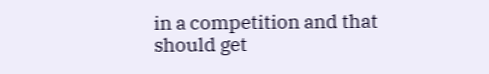in a competition and that should get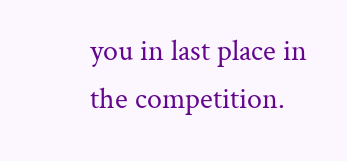you in last place in the competition.